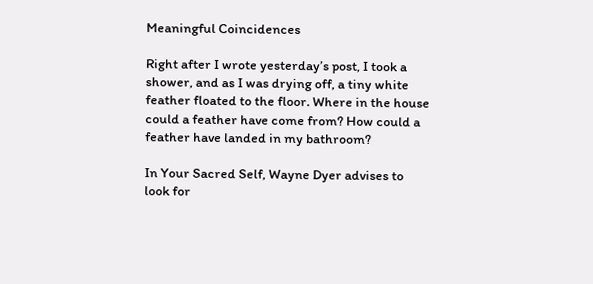Meaningful Coincidences

Right after I wrote yesterday’s post, I took a shower, and as I was drying off, a tiny white feather floated to the floor. Where in the house could a feather have come from? How could a feather have landed in my bathroom?

In Your Sacred Self, Wayne Dyer advises to look for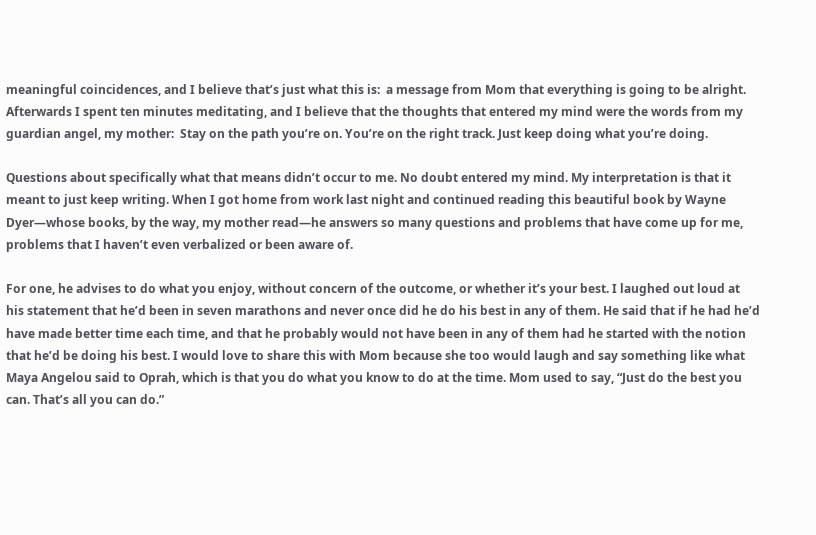meaningful coincidences, and I believe that’s just what this is:  a message from Mom that everything is going to be alright. Afterwards I spent ten minutes meditating, and I believe that the thoughts that entered my mind were the words from my guardian angel, my mother:  Stay on the path you’re on. You’re on the right track. Just keep doing what you’re doing.

Questions about specifically what that means didn’t occur to me. No doubt entered my mind. My interpretation is that it meant to just keep writing. When I got home from work last night and continued reading this beautiful book by Wayne Dyer—whose books, by the way, my mother read—he answers so many questions and problems that have come up for me, problems that I haven’t even verbalized or been aware of.

For one, he advises to do what you enjoy, without concern of the outcome, or whether it’s your best. I laughed out loud at his statement that he’d been in seven marathons and never once did he do his best in any of them. He said that if he had he’d have made better time each time, and that he probably would not have been in any of them had he started with the notion that he’d be doing his best. I would love to share this with Mom because she too would laugh and say something like what Maya Angelou said to Oprah, which is that you do what you know to do at the time. Mom used to say, “Just do the best you can. That’s all you can do.”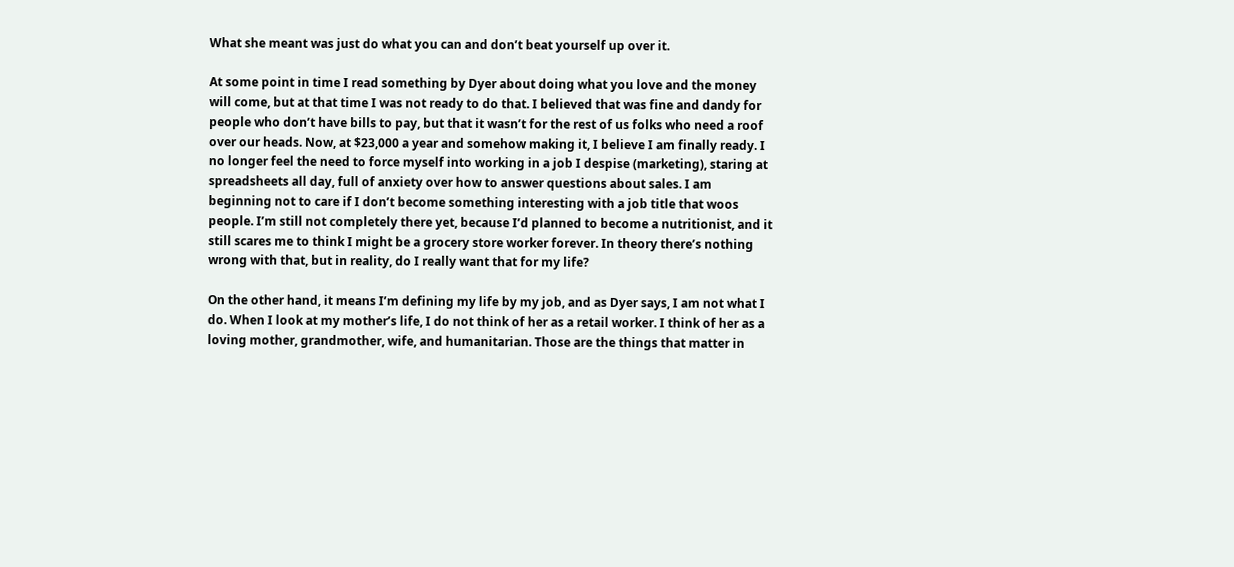What she meant was just do what you can and don’t beat yourself up over it.

At some point in time I read something by Dyer about doing what you love and the money will come, but at that time I was not ready to do that. I believed that was fine and dandy for people who don’t have bills to pay, but that it wasn’t for the rest of us folks who need a roof over our heads. Now, at $23,000 a year and somehow making it, I believe I am finally ready. I no longer feel the need to force myself into working in a job I despise (marketing), staring at spreadsheets all day, full of anxiety over how to answer questions about sales. I am beginning not to care if I don’t become something interesting with a job title that woos people. I’m still not completely there yet, because I’d planned to become a nutritionist, and it still scares me to think I might be a grocery store worker forever. In theory there’s nothing wrong with that, but in reality, do I really want that for my life?

On the other hand, it means I’m defining my life by my job, and as Dyer says, I am not what I do. When I look at my mother’s life, I do not think of her as a retail worker. I think of her as a loving mother, grandmother, wife, and humanitarian. Those are the things that matter in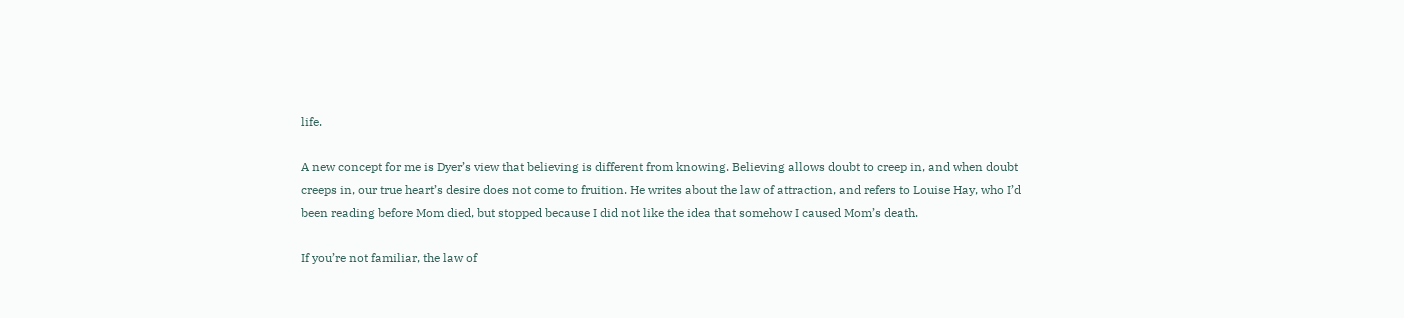life.

A new concept for me is Dyer’s view that believing is different from knowing. Believing allows doubt to creep in, and when doubt creeps in, our true heart’s desire does not come to fruition. He writes about the law of attraction, and refers to Louise Hay, who I’d been reading before Mom died, but stopped because I did not like the idea that somehow I caused Mom’s death.

If you’re not familiar, the law of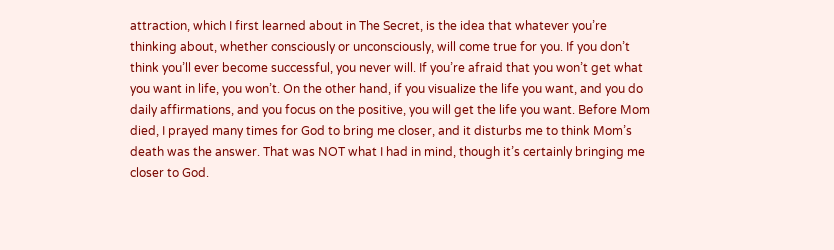attraction, which I first learned about in The Secret, is the idea that whatever you’re thinking about, whether consciously or unconsciously, will come true for you. If you don’t think you’ll ever become successful, you never will. If you’re afraid that you won’t get what you want in life, you won’t. On the other hand, if you visualize the life you want, and you do daily affirmations, and you focus on the positive, you will get the life you want. Before Mom died, I prayed many times for God to bring me closer, and it disturbs me to think Mom’s death was the answer. That was NOT what I had in mind, though it’s certainly bringing me closer to God.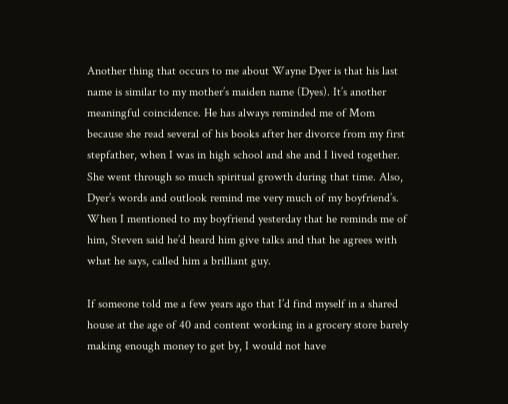Another thing that occurs to me about Wayne Dyer is that his last name is similar to my mother’s maiden name (Dyes). It’s another meaningful coincidence. He has always reminded me of Mom because she read several of his books after her divorce from my first stepfather, when I was in high school and she and I lived together. She went through so much spiritual growth during that time. Also, Dyer’s words and outlook remind me very much of my boyfriend’s. When I mentioned to my boyfriend yesterday that he reminds me of him, Steven said he’d heard him give talks and that he agrees with what he says, called him a brilliant guy.

If someone told me a few years ago that I’d find myself in a shared house at the age of 40 and content working in a grocery store barely making enough money to get by, I would not have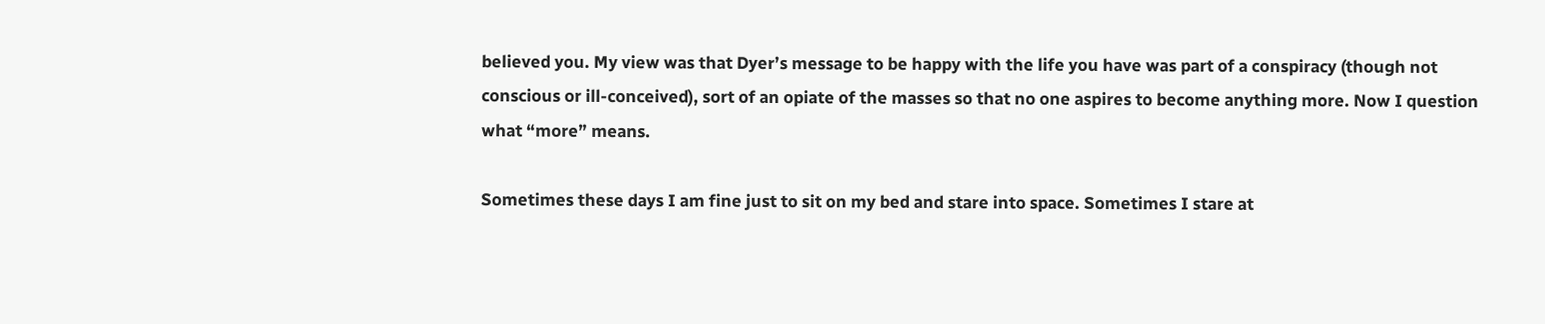believed you. My view was that Dyer’s message to be happy with the life you have was part of a conspiracy (though not conscious or ill-conceived), sort of an opiate of the masses so that no one aspires to become anything more. Now I question what “more” means.

Sometimes these days I am fine just to sit on my bed and stare into space. Sometimes I stare at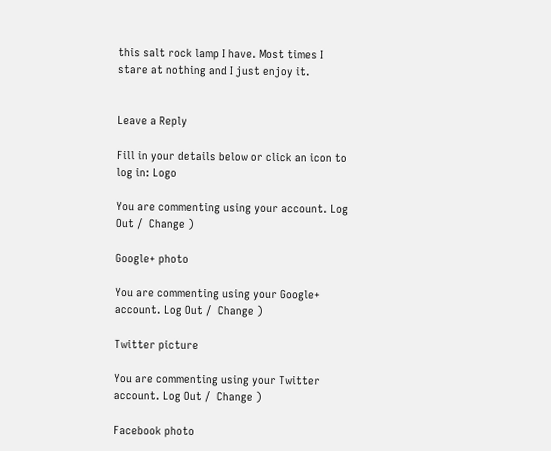this salt rock lamp I have. Most times I stare at nothing and I just enjoy it.


Leave a Reply

Fill in your details below or click an icon to log in: Logo

You are commenting using your account. Log Out /  Change )

Google+ photo

You are commenting using your Google+ account. Log Out /  Change )

Twitter picture

You are commenting using your Twitter account. Log Out /  Change )

Facebook photo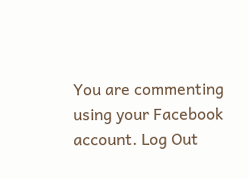You are commenting using your Facebook account. Log Out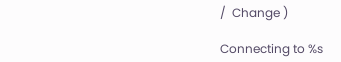/  Change )

Connecting to %s